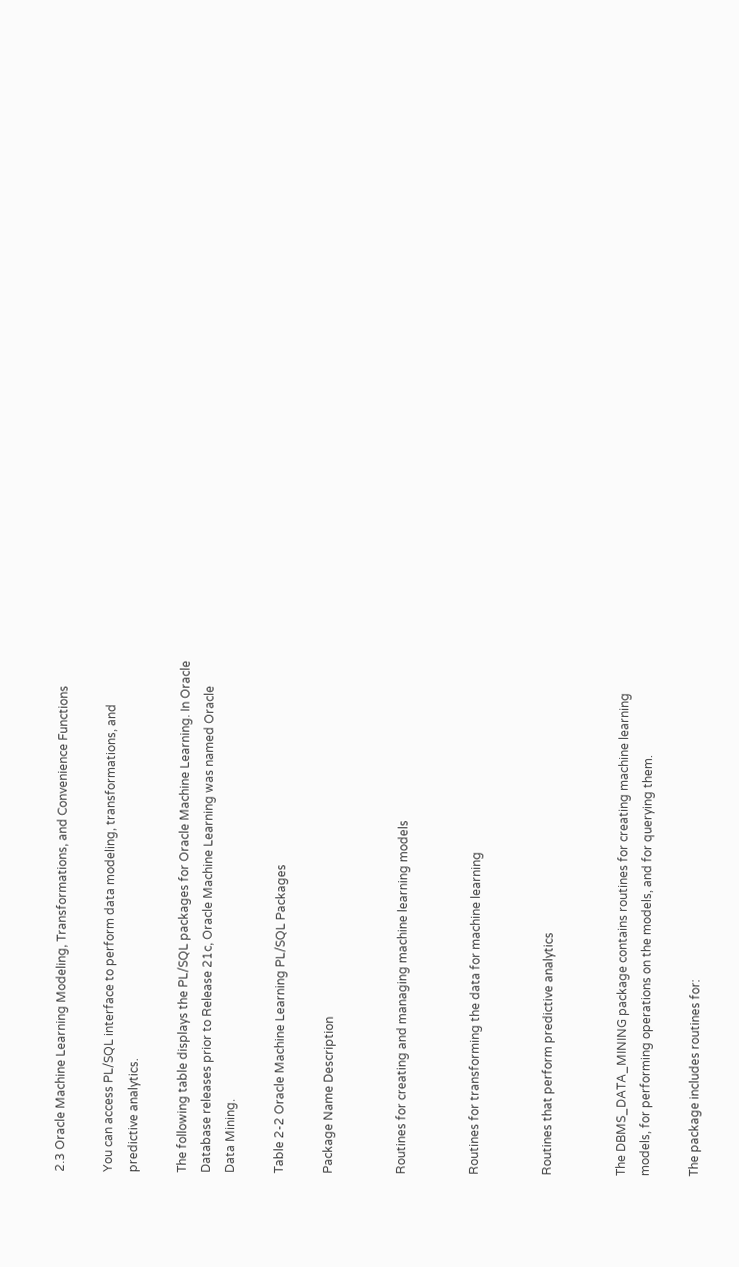2.3 Oracle Machine Learning Modeling, Transformations, and Convenience Functions

You can access PL/SQL interface to perform data modeling, transformations, and predictive analytics.

The following table displays the PL/SQL packages for Oracle Machine Learning. In Oracle Database releases prior to Release 21c, Oracle Machine Learning was named Oracle Data Mining.

Table 2-2 Oracle Machine Learning PL/SQL Packages

Package Name Description


Routines for creating and managing machine learning models


Routines for transforming the data for machine learning


Routines that perform predictive analytics


The DBMS_DATA_MINING package contains routines for creating machine learning models, for performing operations on the models, and for querying them.

The package includes routines for: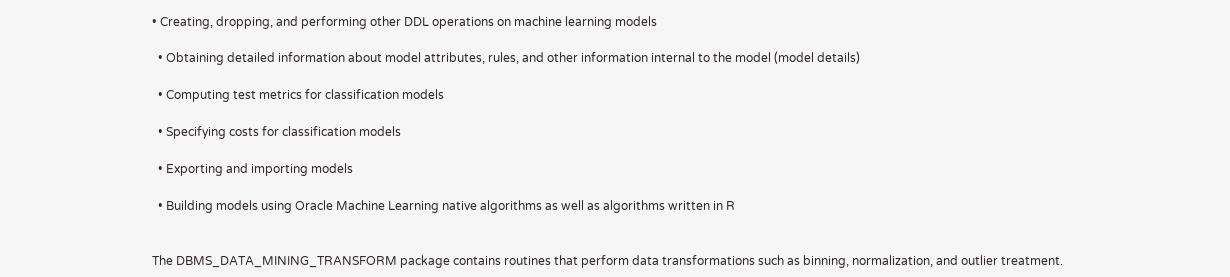• Creating, dropping, and performing other DDL operations on machine learning models

  • Obtaining detailed information about model attributes, rules, and other information internal to the model (model details)

  • Computing test metrics for classification models

  • Specifying costs for classification models

  • Exporting and importing models

  • Building models using Oracle Machine Learning native algorithms as well as algorithms written in R


The DBMS_DATA_MINING_TRANSFORM package contains routines that perform data transformations such as binning, normalization, and outlier treatment.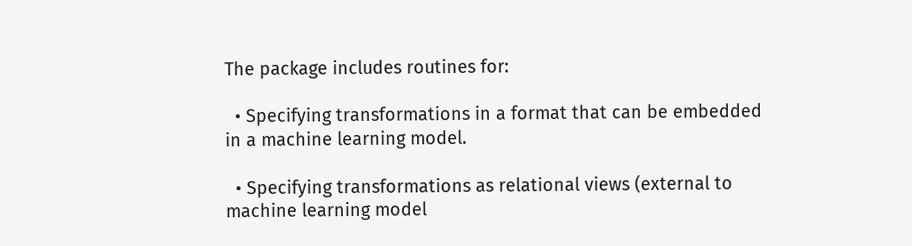The package includes routines for:

  • Specifying transformations in a format that can be embedded in a machine learning model.

  • Specifying transformations as relational views (external to machine learning model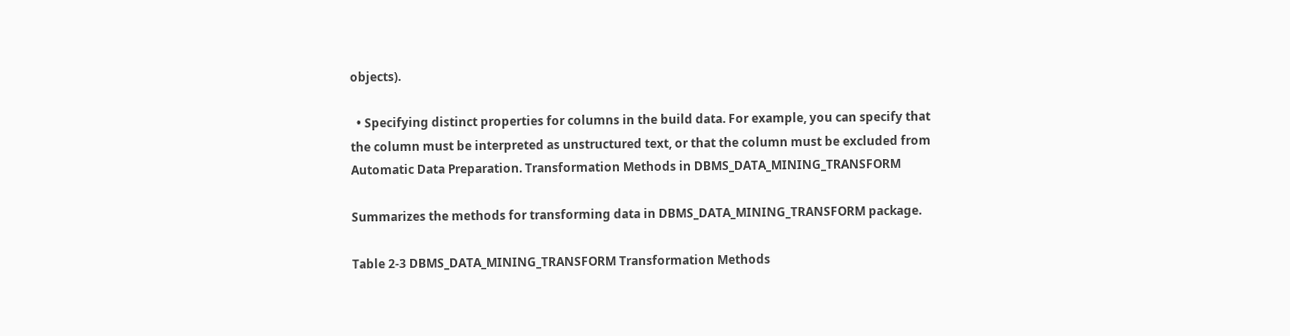objects).

  • Specifying distinct properties for columns in the build data. For example, you can specify that the column must be interpreted as unstructured text, or that the column must be excluded from Automatic Data Preparation. Transformation Methods in DBMS_DATA_MINING_TRANSFORM

Summarizes the methods for transforming data in DBMS_DATA_MINING_TRANSFORM package.

Table 2-3 DBMS_DATA_MINING_TRANSFORM Transformation Methods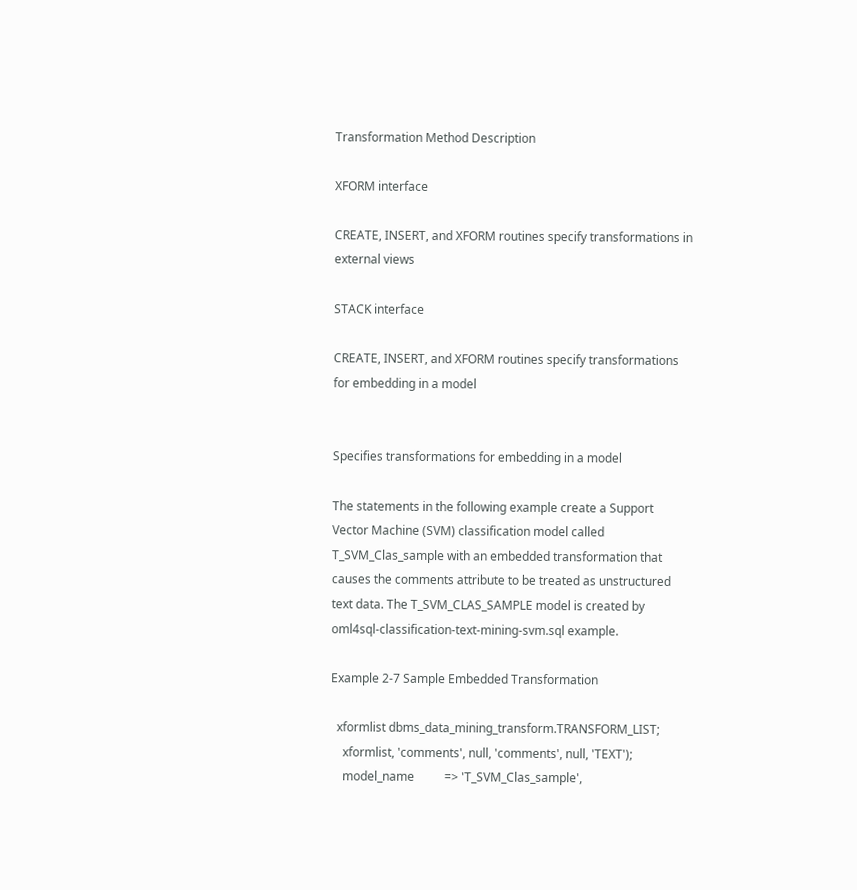Transformation Method Description

XFORM interface

CREATE, INSERT, and XFORM routines specify transformations in external views

STACK interface

CREATE, INSERT, and XFORM routines specify transformations for embedding in a model


Specifies transformations for embedding in a model

The statements in the following example create a Support Vector Machine (SVM) classification model called T_SVM_Clas_sample with an embedded transformation that causes the comments attribute to be treated as unstructured text data. The T_SVM_CLAS_SAMPLE model is created by oml4sql-classification-text-mining-svm.sql example.

Example 2-7 Sample Embedded Transformation

  xformlist dbms_data_mining_transform.TRANSFORM_LIST;
    xformlist, 'comments', null, 'comments', null, 'TEXT');
    model_name          => 'T_SVM_Clas_sample',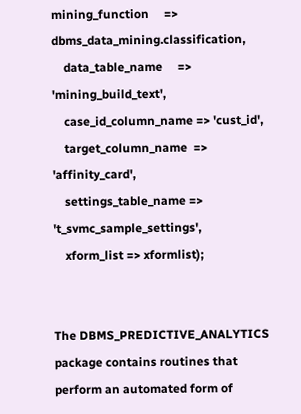mining_function     => dbms_data_mining.classification,
    data_table_name     => 'mining_build_text',
    case_id_column_name => 'cust_id',
    target_column_name  => 'affinity_card',
    settings_table_name => 't_svmc_sample_settings',
    xform_list => xformlist);


The DBMS_PREDICTIVE_ANALYTICS package contains routines that perform an automated form of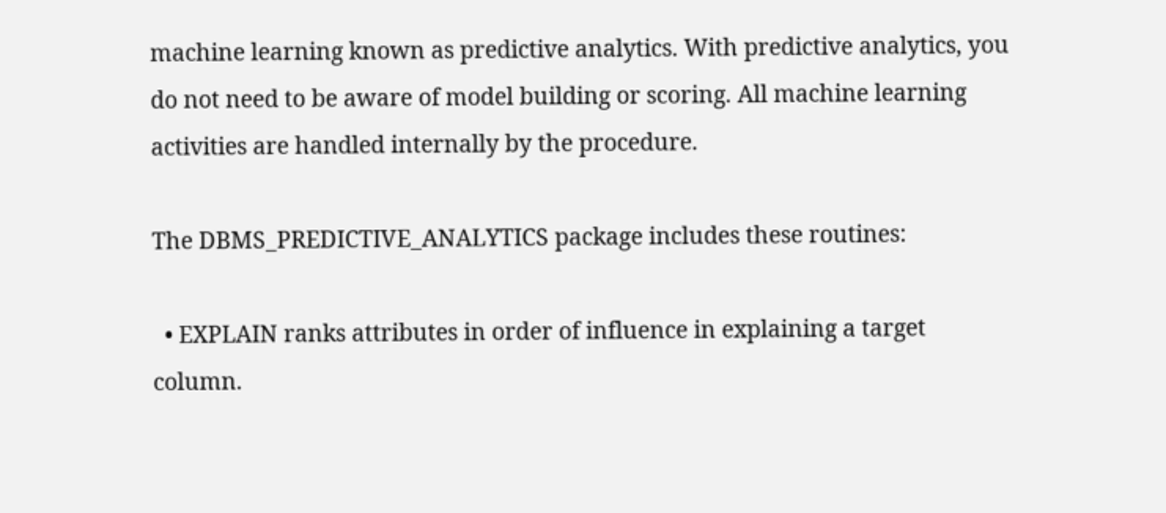machine learning known as predictive analytics. With predictive analytics, you do not need to be aware of model building or scoring. All machine learning activities are handled internally by the procedure.

The DBMS_PREDICTIVE_ANALYTICS package includes these routines:

  • EXPLAIN ranks attributes in order of influence in explaining a target column.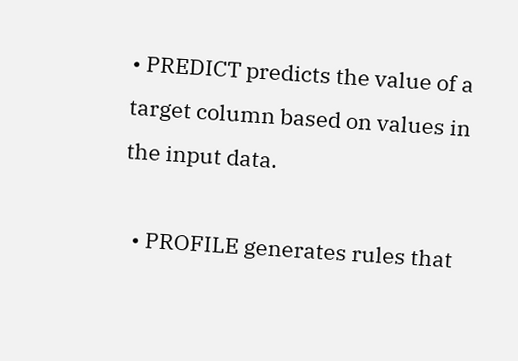• PREDICT predicts the value of a target column based on values in the input data.

  • PROFILE generates rules that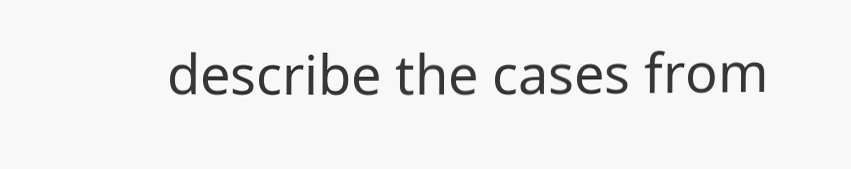describe the cases from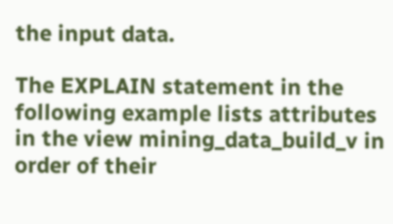the input data.

The EXPLAIN statement in the following example lists attributes in the view mining_data_build_v in order of their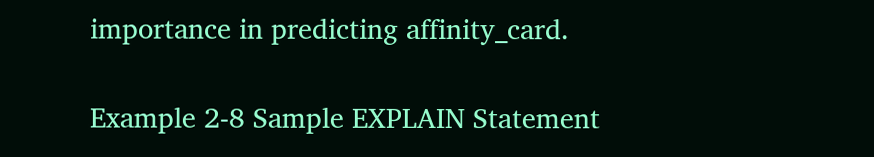importance in predicting affinity_card.

Example 2-8 Sample EXPLAIN Statement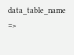data_table_name      =>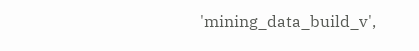'mining_data_build_v',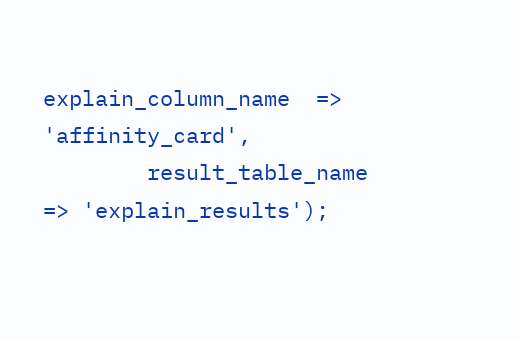explain_column_name  => 'affinity_card',
        result_table_name    => 'explain_results');